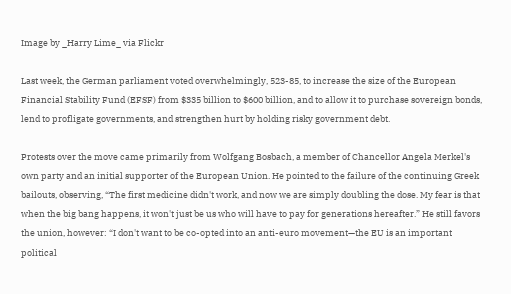Image by _Harry Lime_ via Flickr

Last week, the German parliament voted overwhelmingly, 523-85, to increase the size of the European Financial Stability Fund (EFSF) from $335 billion to $600 billion, and to allow it to purchase sovereign bonds, lend to profligate governments, and strengthen hurt by holding risky government debt.

Protests over the move came primarily from Wolfgang Bosbach, a member of Chancellor Angela Merkel's own party and an initial supporter of the European Union. He pointed to the failure of the continuing Greek bailouts, observing, “The first medicine didn't work, and now we are simply doubling the dose. My fear is that when the big bang happens, it won't just be us who will have to pay for generations hereafter.” He still favors the union, however: “I don't want to be co-opted into an anti-euro movement—the EU is an important political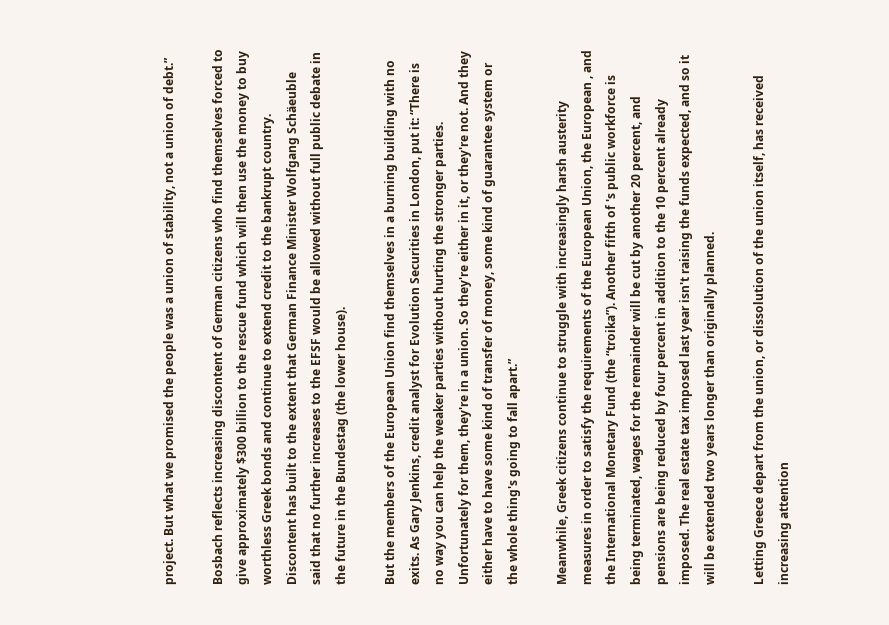project. But what we promised the people was a union of stability, not a union of debt.”

Bosbach reflects increasing discontent of German citizens who find themselves forced to give approximately $300 billion to the rescue fund which will then use the money to buy worthless Greek bonds and continue to extend credit to the bankrupt country. Discontent has built to the extent that German Finance Minister Wolfgang Schäeuble said that no further increases to the EFSF would be allowed without full public debate in the future in the Bundestag (the lower house).

But the members of the European Union find themselves in a burning building with no exits. As Gary Jenkins, credit analyst for Evolution Securities in London, put it: “There is no way you can help the weaker parties without hurting the stronger parties. Unfortunately for them, they're in a union. So they're either in it, or they're not. And they either have to have some kind of transfer of money, some kind of guarantee system or the whole thing's going to fall apart.”

Meanwhile, Greek citizens continue to struggle with increasingly harsh austerity measures in order to satisfy the requirements of the European Union, the European , and the International Monetary Fund (the “troika”). Another fifth of 's public workforce is being terminated, wages for the remainder will be cut by another 20 percent, and pensions are being reduced by four percent in addition to the 10 percent already imposed. The real estate tax imposed last year isn't raising the funds expected, and so it will be extended two years longer than originally planned.

Letting Greece depart from the union, or dissolution of the union itself, has received increasing attention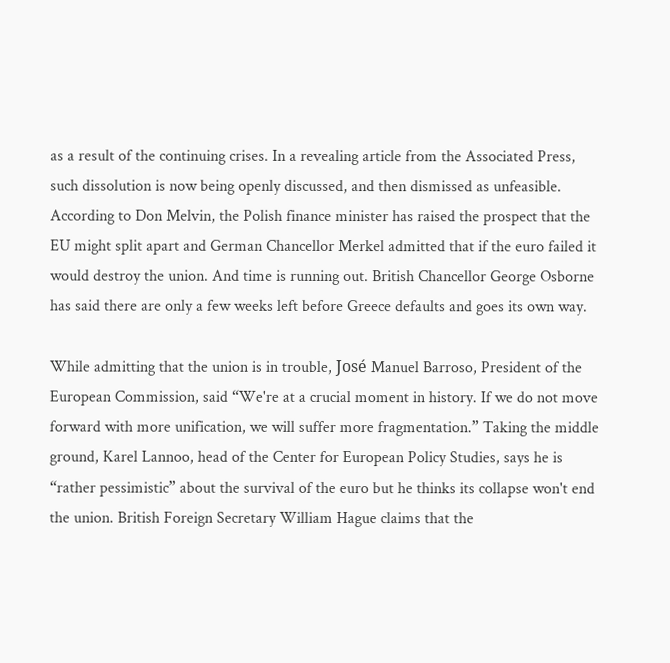as a result of the continuing crises. In a revealing article from the Associated Press, such dissolution is now being openly discussed, and then dismissed as unfeasible. According to Don Melvin, the Polish finance minister has raised the prospect that the EU might split apart and German Chancellor Merkel admitted that if the euro failed it would destroy the union. And time is running out. British Chancellor George Osborne has said there are only a few weeks left before Greece defaults and goes its own way.

While admitting that the union is in trouble, José Manuel Barroso, President of the European Commission, said “We're at a crucial moment in history. If we do not move forward with more unification, we will suffer more fragmentation.” Taking the middle ground, Karel Lannoo, head of the Center for European Policy Studies, says he is “rather pessimistic” about the survival of the euro but he thinks its collapse won't end the union. British Foreign Secretary William Hague claims that the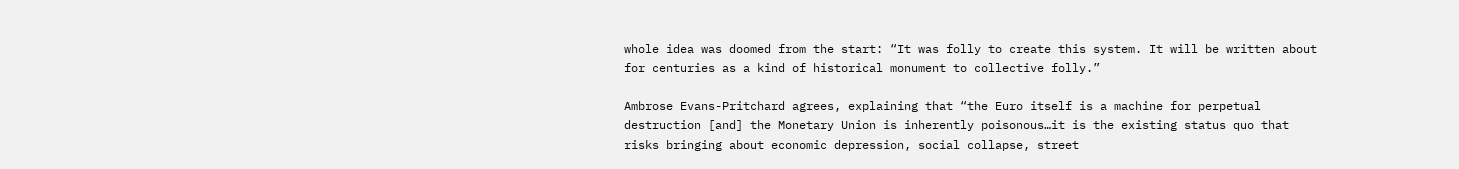whole idea was doomed from the start: “It was folly to create this system. It will be written about for centuries as a kind of historical monument to collective folly.”

Ambrose Evans-Pritchard agrees, explaining that “the Euro itself is a machine for perpetual destruction [and] the Monetary Union is inherently poisonous…it is the existing status quo that risks bringing about economic depression, social collapse, street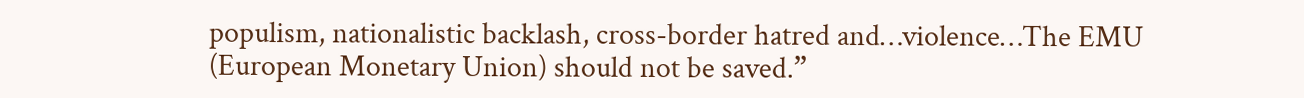populism, nationalistic backlash, cross-border hatred and…violence…The EMU (European Monetary Union) should not be saved.”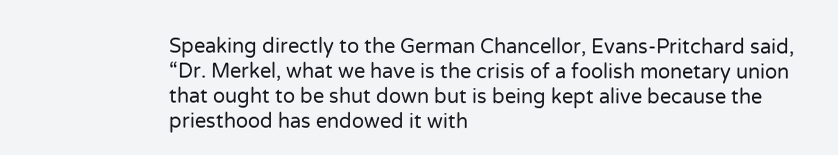Speaking directly to the German Chancellor, Evans-Pritchard said, “Dr. Merkel, what we have is the crisis of a foolish monetary union that ought to be shut down but is being kept alive because the priesthood has endowed it with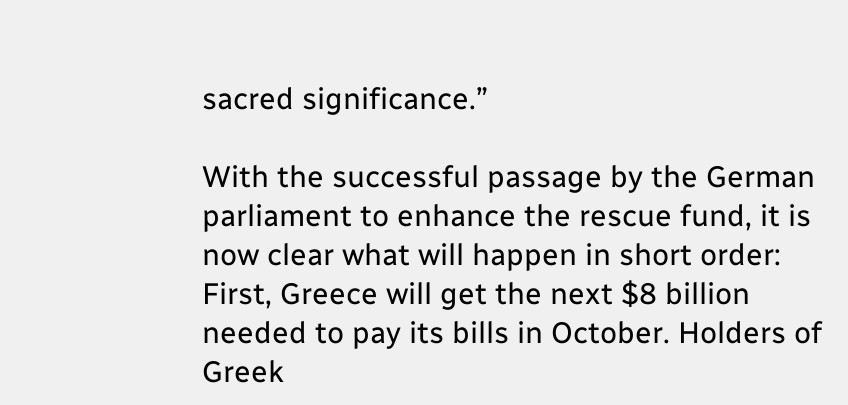sacred significance.”

With the successful passage by the German parliament to enhance the rescue fund, it is now clear what will happen in short order: First, Greece will get the next $8 billion needed to pay its bills in October. Holders of Greek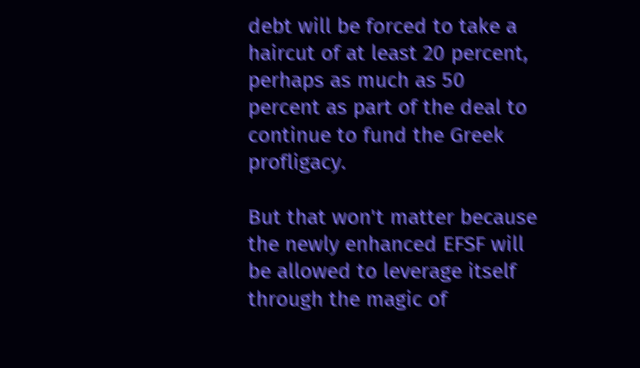debt will be forced to take a haircut of at least 20 percent, perhaps as much as 50 percent as part of the deal to continue to fund the Greek profligacy.

But that won't matter because the newly enhanced EFSF will be allowed to leverage itself through the magic of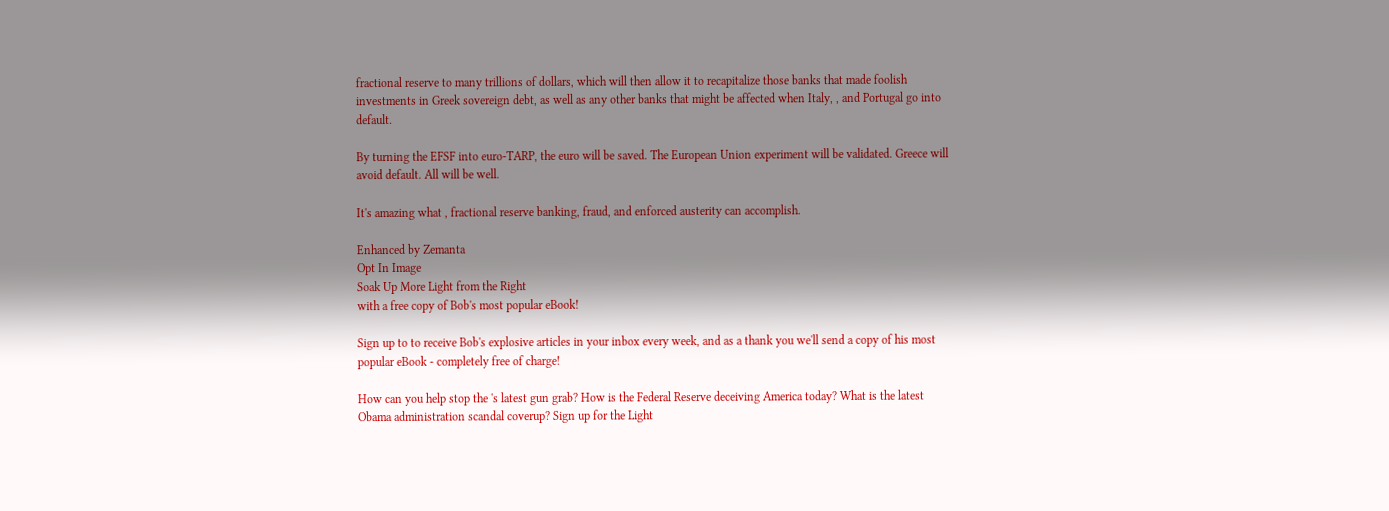fractional reserve to many trillions of dollars, which will then allow it to recapitalize those banks that made foolish investments in Greek sovereign debt, as well as any other banks that might be affected when Italy, , and Portugal go into default.

By turning the EFSF into euro-TARP, the euro will be saved. The European Union experiment will be validated. Greece will avoid default. All will be well.

It's amazing what , fractional reserve banking, fraud, and enforced austerity can accomplish.

Enhanced by Zemanta
Opt In Image
Soak Up More Light from the Right
with a free copy of Bob's most popular eBook!

Sign up to to receive Bob's explosive articles in your inbox every week, and as a thank you we'll send a copy of his most popular eBook - completely free of charge!

How can you help stop the 's latest gun grab? How is the Federal Reserve deceiving America today? What is the latest Obama administration scandal coverup? Sign up for the Light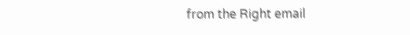from the Right email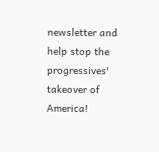newsletter and help stop the progressives' takeover of America!